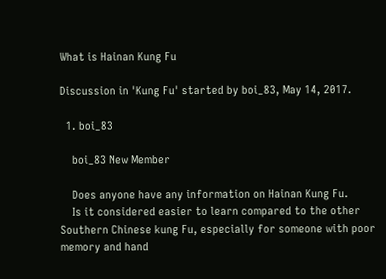What is Hainan Kung Fu

Discussion in 'Kung Fu' started by boi_83, May 14, 2017.

  1. boi_83

    boi_83 New Member

    Does anyone have any information on Hainan Kung Fu.
    Is it considered easier to learn compared to the other Southern Chinese kung Fu, especially for someone with poor memory and hand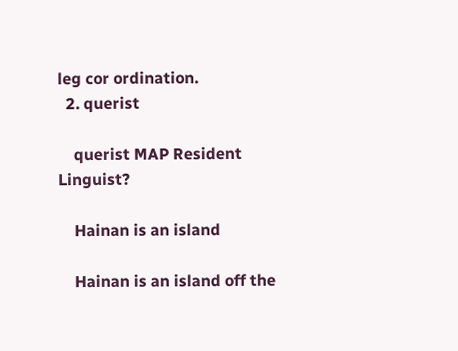leg cor ordination.
  2. querist

    querist MAP Resident Linguist?

    Hainan is an island

    Hainan is an island off the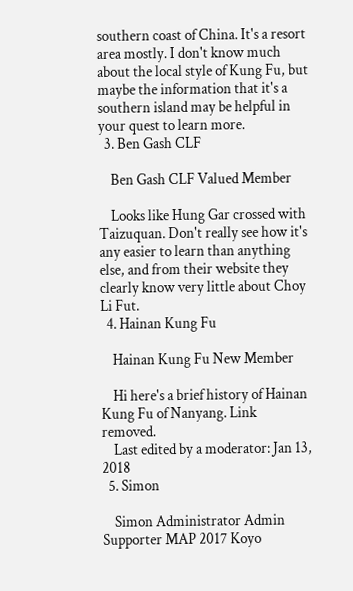southern coast of China. It's a resort area mostly. I don't know much about the local style of Kung Fu, but maybe the information that it's a southern island may be helpful in your quest to learn more.
  3. Ben Gash CLF

    Ben Gash CLF Valued Member

    Looks like Hung Gar crossed with Taizuquan. Don't really see how it's any easier to learn than anything else, and from their website they clearly know very little about Choy Li Fut.
  4. Hainan Kung Fu

    Hainan Kung Fu New Member

    Hi here's a brief history of Hainan Kung Fu of Nanyang. Link removed.
    Last edited by a moderator: Jan 13, 2018
  5. Simon

    Simon Administrator Admin Supporter MAP 2017 Koyo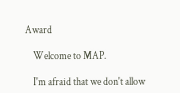Award

    Welcome to MAP.

    I'm afraid that we don't allow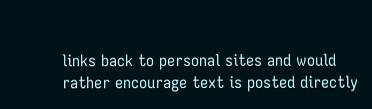links back to personal sites and would rather encourage text is posted directly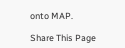onto MAP.

Share This Page